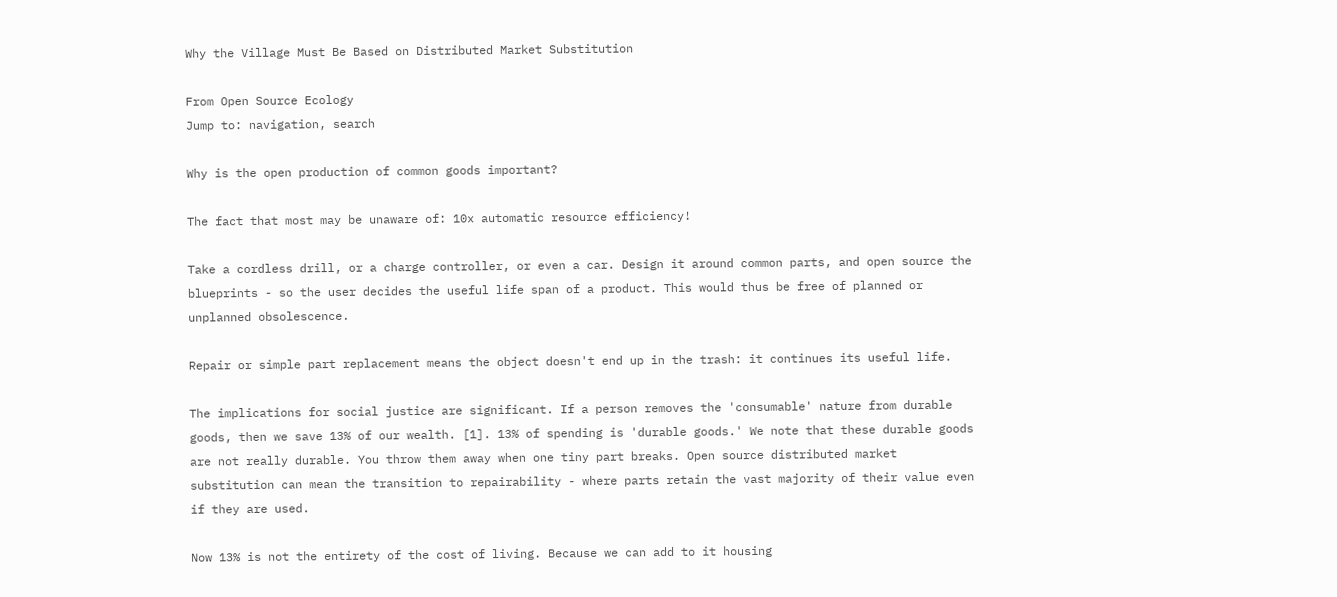Why the Village Must Be Based on Distributed Market Substitution

From Open Source Ecology
Jump to: navigation, search

Why is the open production of common goods important?

The fact that most may be unaware of: 10x automatic resource efficiency!

Take a cordless drill, or a charge controller, or even a car. Design it around common parts, and open source the blueprints - so the user decides the useful life span of a product. This would thus be free of planned or unplanned obsolescence.

Repair or simple part replacement means the object doesn't end up in the trash: it continues its useful life.

The implications for social justice are significant. If a person removes the 'consumable' nature from durable goods, then we save 13% of our wealth. [1]. 13% of spending is 'durable goods.' We note that these durable goods are not really durable. You throw them away when one tiny part breaks. Open source distributed market substitution can mean the transition to repairability - where parts retain the vast majority of their value even if they are used.

Now 13% is not the entirety of the cost of living. Because we can add to it housing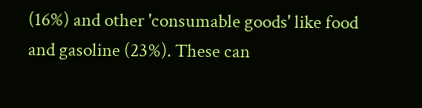(16%) and other 'consumable goods' like food and gasoline (23%). These can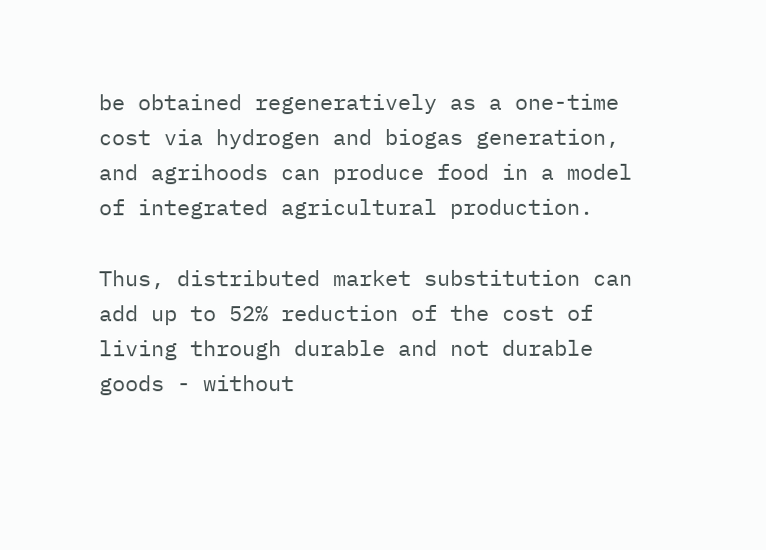be obtained regeneratively as a one-time cost via hydrogen and biogas generation, and agrihoods can produce food in a model of integrated agricultural production.

Thus, distributed market substitution can add up to 52% reduction of the cost of living through durable and not durable goods - without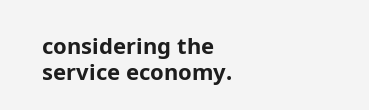considering the service economy.